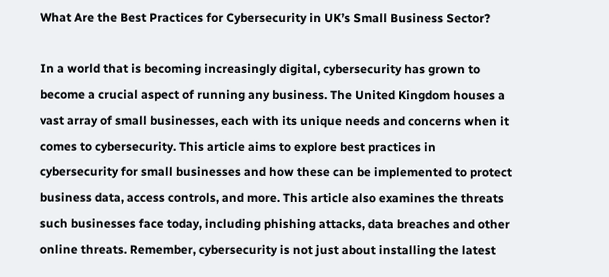What Are the Best Practices for Cybersecurity in UK’s Small Business Sector?

In a world that is becoming increasingly digital, cybersecurity has grown to become a crucial aspect of running any business. The United Kingdom houses a vast array of small businesses, each with its unique needs and concerns when it comes to cybersecurity. This article aims to explore best practices in cybersecurity for small businesses and how these can be implemented to protect business data, access controls, and more. This article also examines the threats such businesses face today, including phishing attacks, data breaches and other online threats. Remember, cybersecurity is not just about installing the latest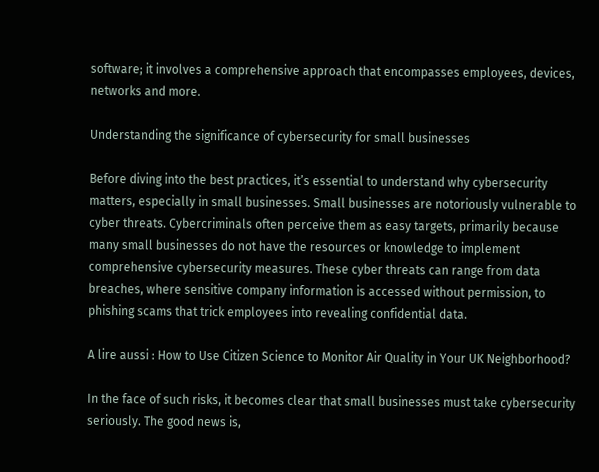software; it involves a comprehensive approach that encompasses employees, devices, networks and more.

Understanding the significance of cybersecurity for small businesses

Before diving into the best practices, it’s essential to understand why cybersecurity matters, especially in small businesses. Small businesses are notoriously vulnerable to cyber threats. Cybercriminals often perceive them as easy targets, primarily because many small businesses do not have the resources or knowledge to implement comprehensive cybersecurity measures. These cyber threats can range from data breaches, where sensitive company information is accessed without permission, to phishing scams that trick employees into revealing confidential data.

A lire aussi : How to Use Citizen Science to Monitor Air Quality in Your UK Neighborhood?

In the face of such risks, it becomes clear that small businesses must take cybersecurity seriously. The good news is,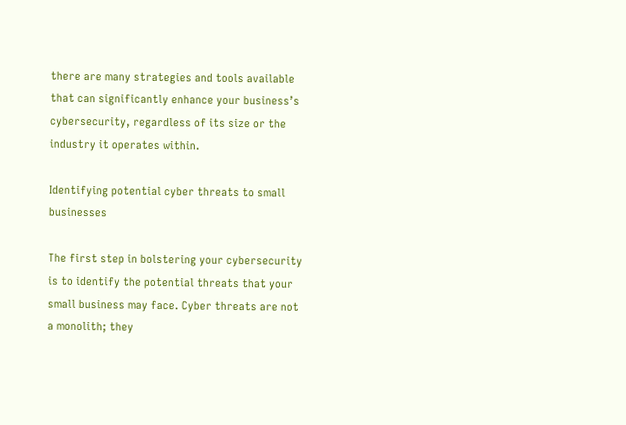there are many strategies and tools available that can significantly enhance your business’s cybersecurity, regardless of its size or the industry it operates within.

Identifying potential cyber threats to small businesses

The first step in bolstering your cybersecurity is to identify the potential threats that your small business may face. Cyber threats are not a monolith; they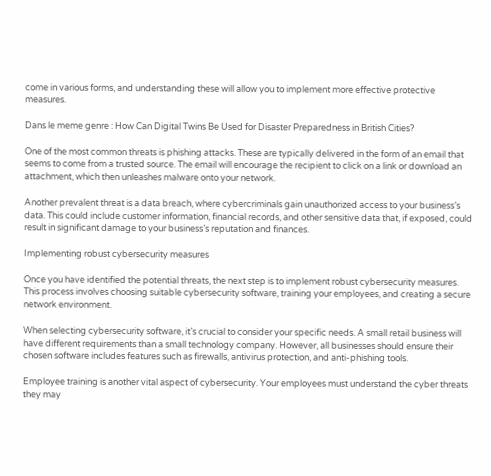come in various forms, and understanding these will allow you to implement more effective protective measures.

Dans le meme genre : How Can Digital Twins Be Used for Disaster Preparedness in British Cities?

One of the most common threats is phishing attacks. These are typically delivered in the form of an email that seems to come from a trusted source. The email will encourage the recipient to click on a link or download an attachment, which then unleashes malware onto your network.

Another prevalent threat is a data breach, where cybercriminals gain unauthorized access to your business’s data. This could include customer information, financial records, and other sensitive data that, if exposed, could result in significant damage to your business’s reputation and finances.

Implementing robust cybersecurity measures

Once you have identified the potential threats, the next step is to implement robust cybersecurity measures. This process involves choosing suitable cybersecurity software, training your employees, and creating a secure network environment.

When selecting cybersecurity software, it’s crucial to consider your specific needs. A small retail business will have different requirements than a small technology company. However, all businesses should ensure their chosen software includes features such as firewalls, antivirus protection, and anti-phishing tools.

Employee training is another vital aspect of cybersecurity. Your employees must understand the cyber threats they may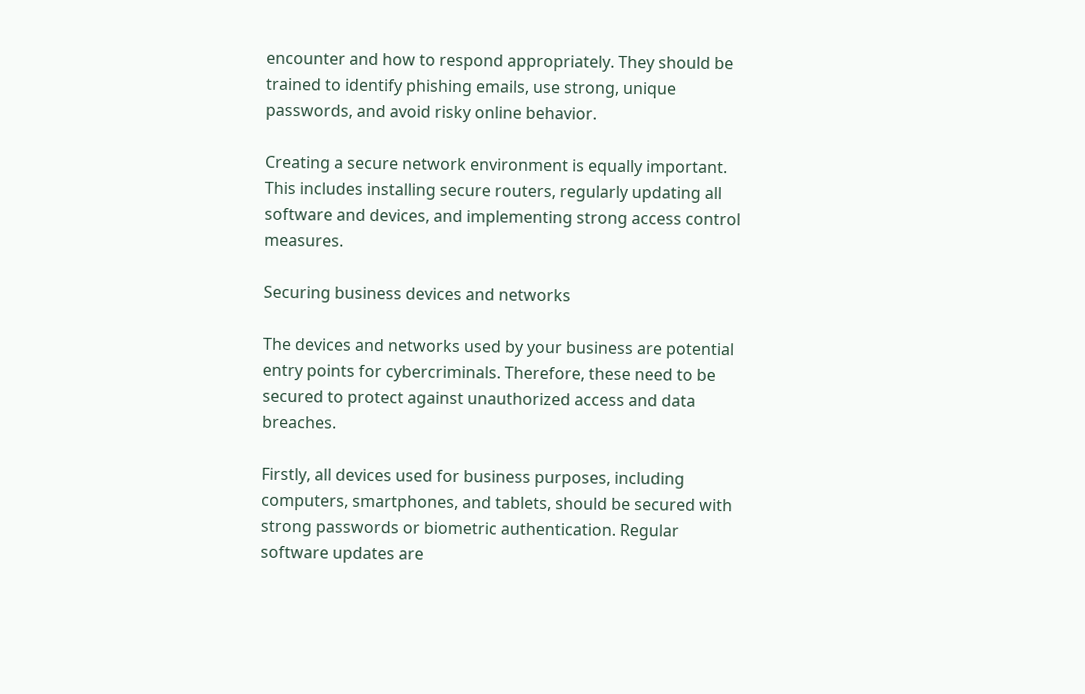encounter and how to respond appropriately. They should be trained to identify phishing emails, use strong, unique passwords, and avoid risky online behavior.

Creating a secure network environment is equally important. This includes installing secure routers, regularly updating all software and devices, and implementing strong access control measures.

Securing business devices and networks

The devices and networks used by your business are potential entry points for cybercriminals. Therefore, these need to be secured to protect against unauthorized access and data breaches.

Firstly, all devices used for business purposes, including computers, smartphones, and tablets, should be secured with strong passwords or biometric authentication. Regular software updates are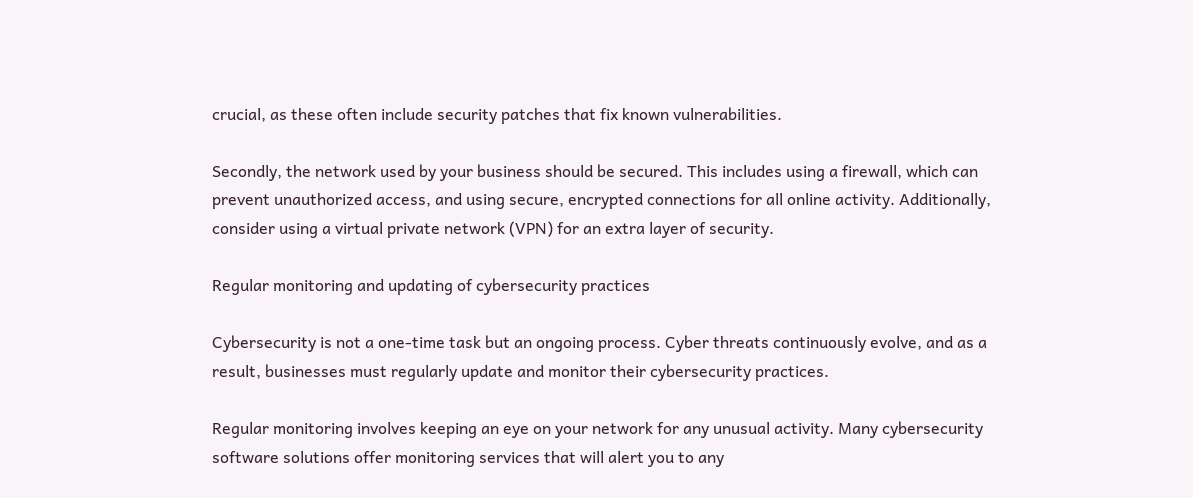crucial, as these often include security patches that fix known vulnerabilities.

Secondly, the network used by your business should be secured. This includes using a firewall, which can prevent unauthorized access, and using secure, encrypted connections for all online activity. Additionally, consider using a virtual private network (VPN) for an extra layer of security.

Regular monitoring and updating of cybersecurity practices

Cybersecurity is not a one-time task but an ongoing process. Cyber threats continuously evolve, and as a result, businesses must regularly update and monitor their cybersecurity practices.

Regular monitoring involves keeping an eye on your network for any unusual activity. Many cybersecurity software solutions offer monitoring services that will alert you to any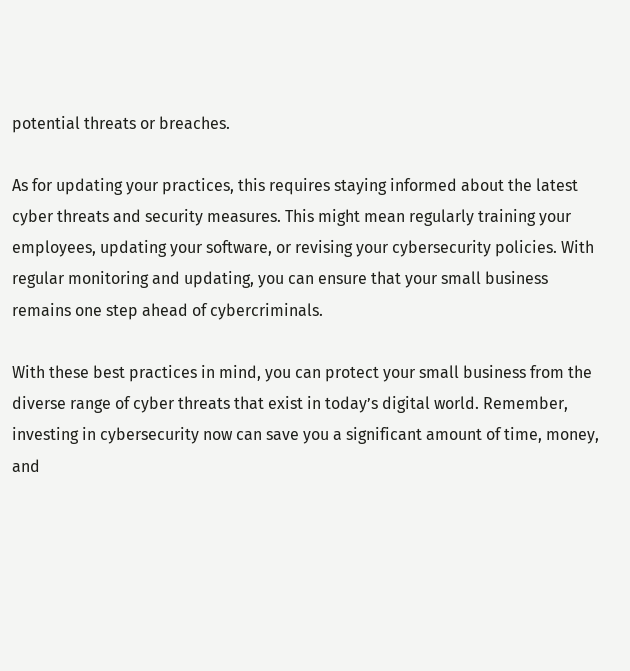potential threats or breaches.

As for updating your practices, this requires staying informed about the latest cyber threats and security measures. This might mean regularly training your employees, updating your software, or revising your cybersecurity policies. With regular monitoring and updating, you can ensure that your small business remains one step ahead of cybercriminals.

With these best practices in mind, you can protect your small business from the diverse range of cyber threats that exist in today’s digital world. Remember, investing in cybersecurity now can save you a significant amount of time, money, and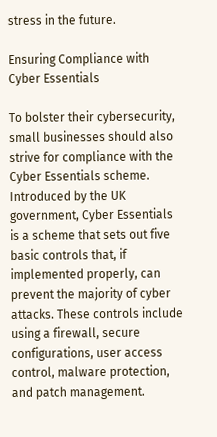stress in the future.

Ensuring Compliance with Cyber Essentials

To bolster their cybersecurity, small businesses should also strive for compliance with the Cyber Essentials scheme. Introduced by the UK government, Cyber Essentials is a scheme that sets out five basic controls that, if implemented properly, can prevent the majority of cyber attacks. These controls include using a firewall, secure configurations, user access control, malware protection, and patch management.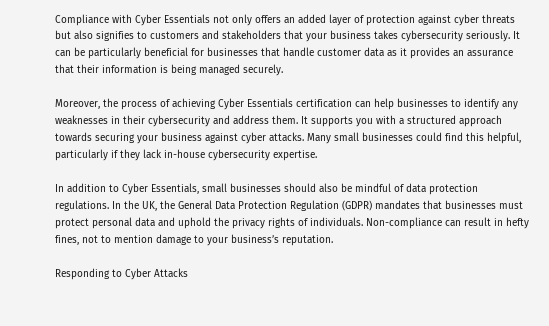Compliance with Cyber Essentials not only offers an added layer of protection against cyber threats but also signifies to customers and stakeholders that your business takes cybersecurity seriously. It can be particularly beneficial for businesses that handle customer data as it provides an assurance that their information is being managed securely.

Moreover, the process of achieving Cyber Essentials certification can help businesses to identify any weaknesses in their cybersecurity and address them. It supports you with a structured approach towards securing your business against cyber attacks. Many small businesses could find this helpful, particularly if they lack in-house cybersecurity expertise.

In addition to Cyber Essentials, small businesses should also be mindful of data protection regulations. In the UK, the General Data Protection Regulation (GDPR) mandates that businesses must protect personal data and uphold the privacy rights of individuals. Non-compliance can result in hefty fines, not to mention damage to your business’s reputation.

Responding to Cyber Attacks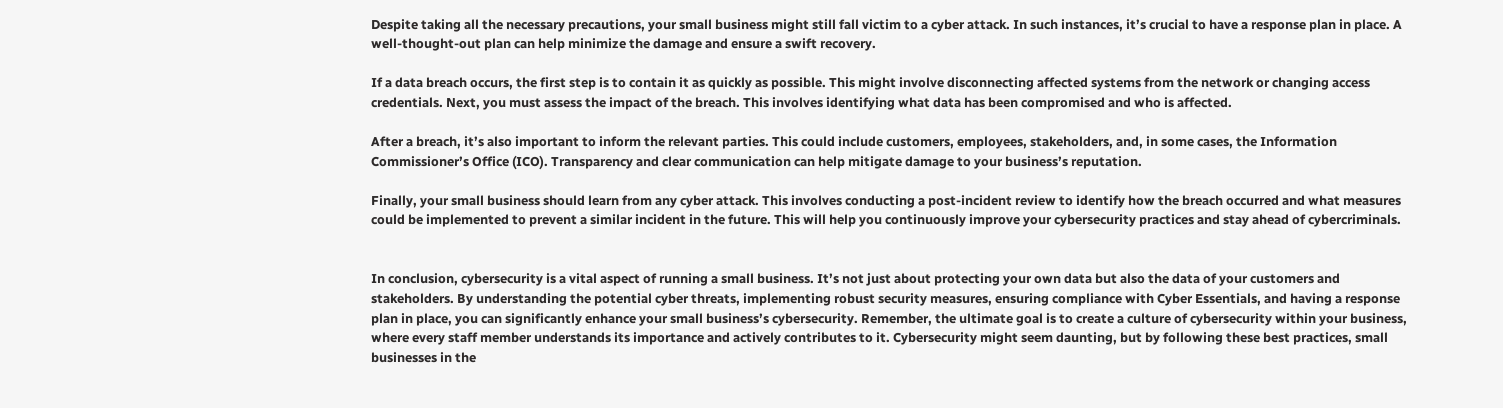Despite taking all the necessary precautions, your small business might still fall victim to a cyber attack. In such instances, it’s crucial to have a response plan in place. A well-thought-out plan can help minimize the damage and ensure a swift recovery.

If a data breach occurs, the first step is to contain it as quickly as possible. This might involve disconnecting affected systems from the network or changing access credentials. Next, you must assess the impact of the breach. This involves identifying what data has been compromised and who is affected.

After a breach, it’s also important to inform the relevant parties. This could include customers, employees, stakeholders, and, in some cases, the Information Commissioner’s Office (ICO). Transparency and clear communication can help mitigate damage to your business’s reputation.

Finally, your small business should learn from any cyber attack. This involves conducting a post-incident review to identify how the breach occurred and what measures could be implemented to prevent a similar incident in the future. This will help you continuously improve your cybersecurity practices and stay ahead of cybercriminals.


In conclusion, cybersecurity is a vital aspect of running a small business. It’s not just about protecting your own data but also the data of your customers and stakeholders. By understanding the potential cyber threats, implementing robust security measures, ensuring compliance with Cyber Essentials, and having a response plan in place, you can significantly enhance your small business’s cybersecurity. Remember, the ultimate goal is to create a culture of cybersecurity within your business, where every staff member understands its importance and actively contributes to it. Cybersecurity might seem daunting, but by following these best practices, small businesses in the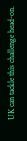UK can tackle this challenge head-on.